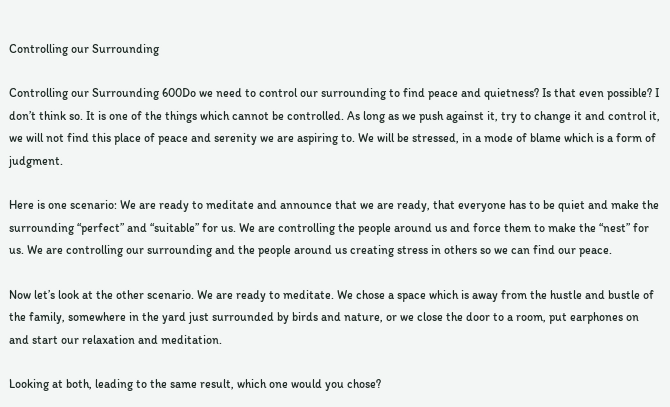Controlling our Surrounding

Controlling our Surrounding 600Do we need to control our surrounding to find peace and quietness? Is that even possible? I don’t think so. It is one of the things which cannot be controlled. As long as we push against it, try to change it and control it, we will not find this place of peace and serenity we are aspiring to. We will be stressed, in a mode of blame which is a form of judgment.

Here is one scenario: We are ready to meditate and announce that we are ready, that everyone has to be quiet and make the surrounding “perfect” and “suitable” for us. We are controlling the people around us and force them to make the “nest” for us. We are controlling our surrounding and the people around us creating stress in others so we can find our peace.

Now let’s look at the other scenario. We are ready to meditate. We chose a space which is away from the hustle and bustle of the family, somewhere in the yard just surrounded by birds and nature, or we close the door to a room, put earphones on and start our relaxation and meditation.

Looking at both, leading to the same result, which one would you chose?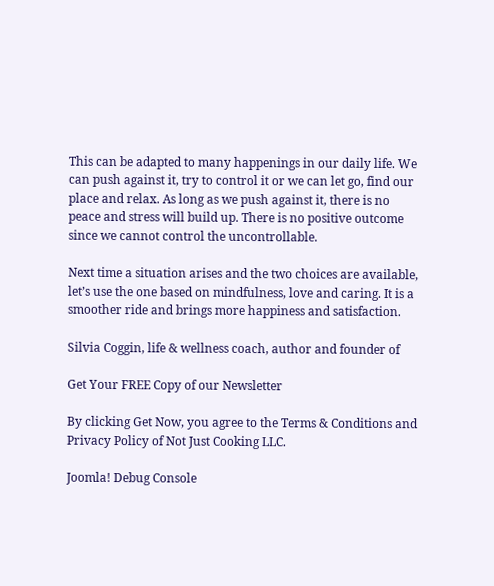This can be adapted to many happenings in our daily life. We can push against it, try to control it or we can let go, find our place and relax. As long as we push against it, there is no peace and stress will build up. There is no positive outcome since we cannot control the uncontrollable.

Next time a situation arises and the two choices are available, let’s use the one based on mindfulness, love and caring. It is a smoother ride and brings more happiness and satisfaction.

Silvia Coggin, life & wellness coach, author and founder of

Get Your FREE Copy of our Newsletter

By clicking Get Now, you agree to the Terms & Conditions and Privacy Policy of Not Just Cooking LLC.

Joomla! Debug Console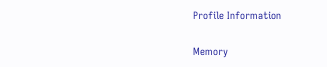Profile Information

Memory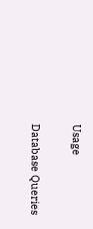Usage

Database Queries